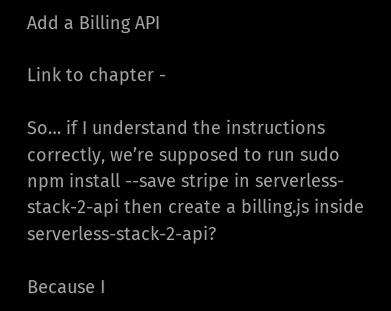Add a Billing API

Link to chapter -

So… if I understand the instructions correctly, we’re supposed to run sudo npm install --save stripe in serverless-stack-2-api then create a billing.js inside serverless-stack-2-api?

Because I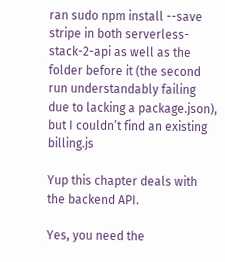ran sudo npm install --save stripe in both serverless-stack-2-api as well as the folder before it (the second run understandably failing due to lacking a package.json), but I couldn’t find an existing billing.js

Yup this chapter deals with the backend API.

Yes, you need the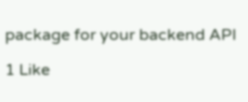package for your backend API

1 Like